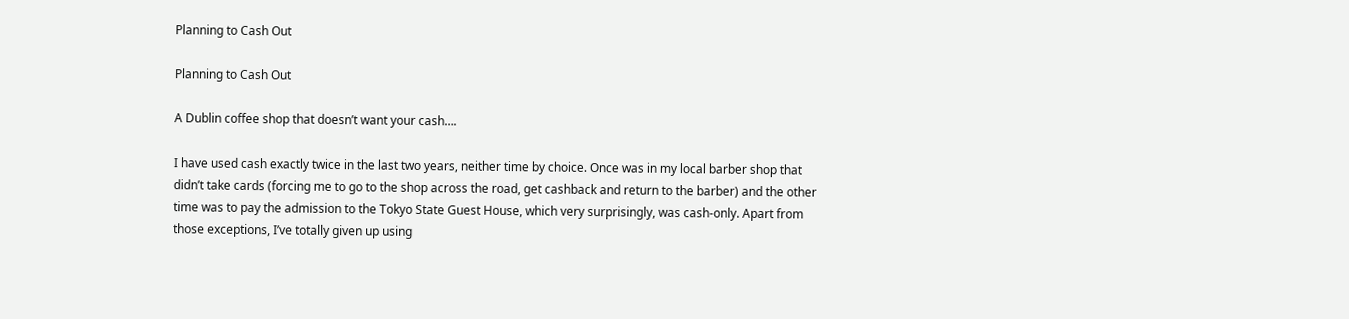Planning to Cash Out

Planning to Cash Out

A Dublin coffee shop that doesn’t want your cash….

I have used cash exactly twice in the last two years, neither time by choice. Once was in my local barber shop that didn’t take cards (forcing me to go to the shop across the road, get cashback and return to the barber) and the other time was to pay the admission to the Tokyo State Guest House, which very surprisingly, was cash-only. Apart from those exceptions, I’ve totally given up using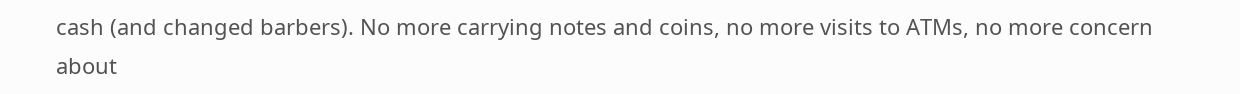cash (and changed barbers). No more carrying notes and coins, no more visits to ATMs, no more concern about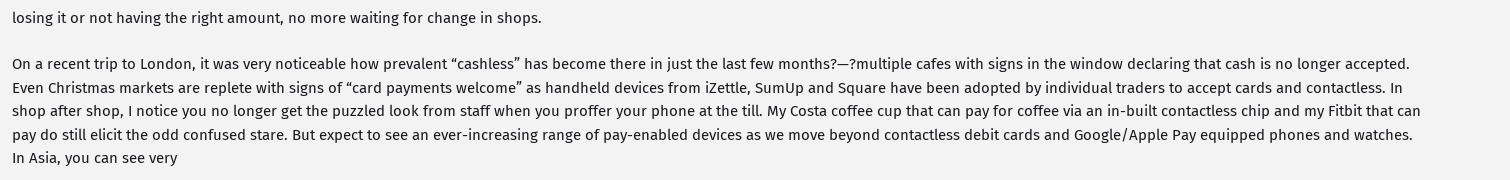losing it or not having the right amount, no more waiting for change in shops.

On a recent trip to London, it was very noticeable how prevalent “cashless” has become there in just the last few months?—?multiple cafes with signs in the window declaring that cash is no longer accepted. Even Christmas markets are replete with signs of “card payments welcome” as handheld devices from iZettle, SumUp and Square have been adopted by individual traders to accept cards and contactless. In shop after shop, I notice you no longer get the puzzled look from staff when you proffer your phone at the till. My Costa coffee cup that can pay for coffee via an in-built contactless chip and my Fitbit that can pay do still elicit the odd confused stare. But expect to see an ever-increasing range of pay-enabled devices as we move beyond contactless debit cards and Google/Apple Pay equipped phones and watches. In Asia, you can see very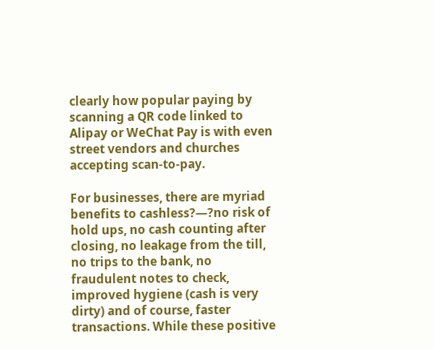clearly how popular paying by scanning a QR code linked to Alipay or WeChat Pay is with even street vendors and churches accepting scan-to-pay.

For businesses, there are myriad benefits to cashless?—?no risk of hold ups, no cash counting after closing, no leakage from the till, no trips to the bank, no fraudulent notes to check, improved hygiene (cash is very dirty) and of course, faster transactions. While these positive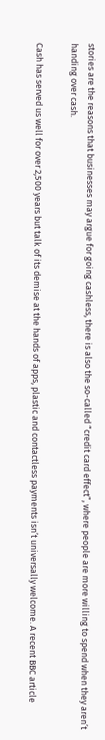stories are the reasons that businesses may argue for going cashless, there is also the so-called “credit card effect”, where people are more willing to spend when they aren’t handing over cash.

Cash has served us well for over 2,500 years but talk of its demise at the hands of apps, plastic and contactless payments isn’t universally welcome. A recent BBC article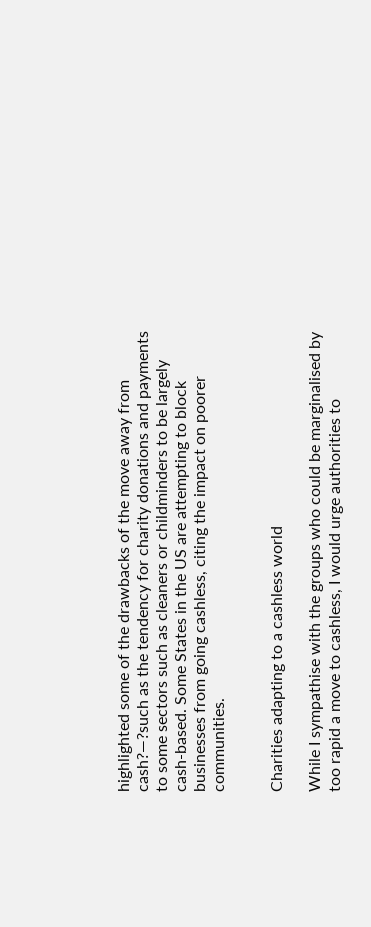highlighted some of the drawbacks of the move away from cash?—?such as the tendency for charity donations and payments to some sectors such as cleaners or childminders to be largely cash-based. Some States in the US are attempting to block businesses from going cashless, citing the impact on poorer communities.


Charities adapting to a cashless world

While I sympathise with the groups who could be marginalised by too rapid a move to cashless, I would urge authorities to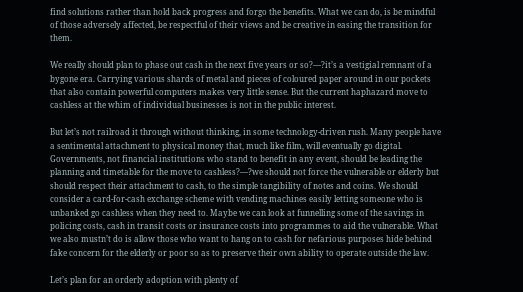find solutions rather than hold back progress and forgo the benefits. What we can do, is be mindful of those adversely affected, be respectful of their views and be creative in easing the transition for them.

We really should plan to phase out cash in the next five years or so?—?it’s a vestigial remnant of a bygone era. Carrying various shards of metal and pieces of coloured paper around in our pockets that also contain powerful computers makes very little sense. But the current haphazard move to cashless at the whim of individual businesses is not in the public interest.

But let’s not railroad it through without thinking, in some technology-driven rush. Many people have a sentimental attachment to physical money that, much like film, will eventually go digital. Governments, not financial institutions who stand to benefit in any event, should be leading the planning and timetable for the move to cashless?—?we should not force the vulnerable or elderly but should respect their attachment to cash, to the simple tangibility of notes and coins. We should consider a card-for-cash exchange scheme with vending machines easily letting someone who is unbanked go cashless when they need to. Maybe we can look at funnelling some of the savings in policing costs, cash in transit costs or insurance costs into programmes to aid the vulnerable. What we also mustn’t do is allow those who want to hang on to cash for nefarious purposes hide behind fake concern for the elderly or poor so as to preserve their own ability to operate outside the law.

Let’s plan for an orderly adoption with plenty of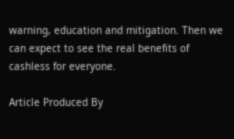warning, education and mitigation. Then we can expect to see the real benefits of cashless for everyone.

Article Produced By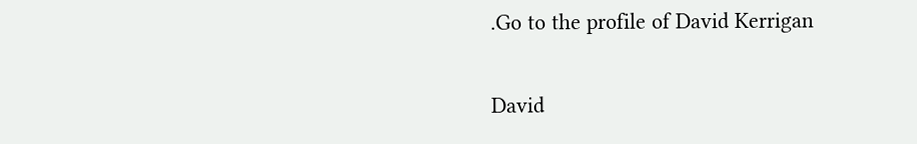.Go to the profile of David Kerrigan

David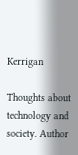Kerrigan

Thoughts about technology and society. Author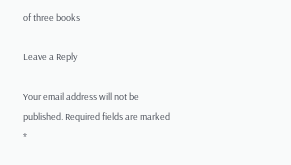of three books

Leave a Reply

Your email address will not be published. Required fields are marked *